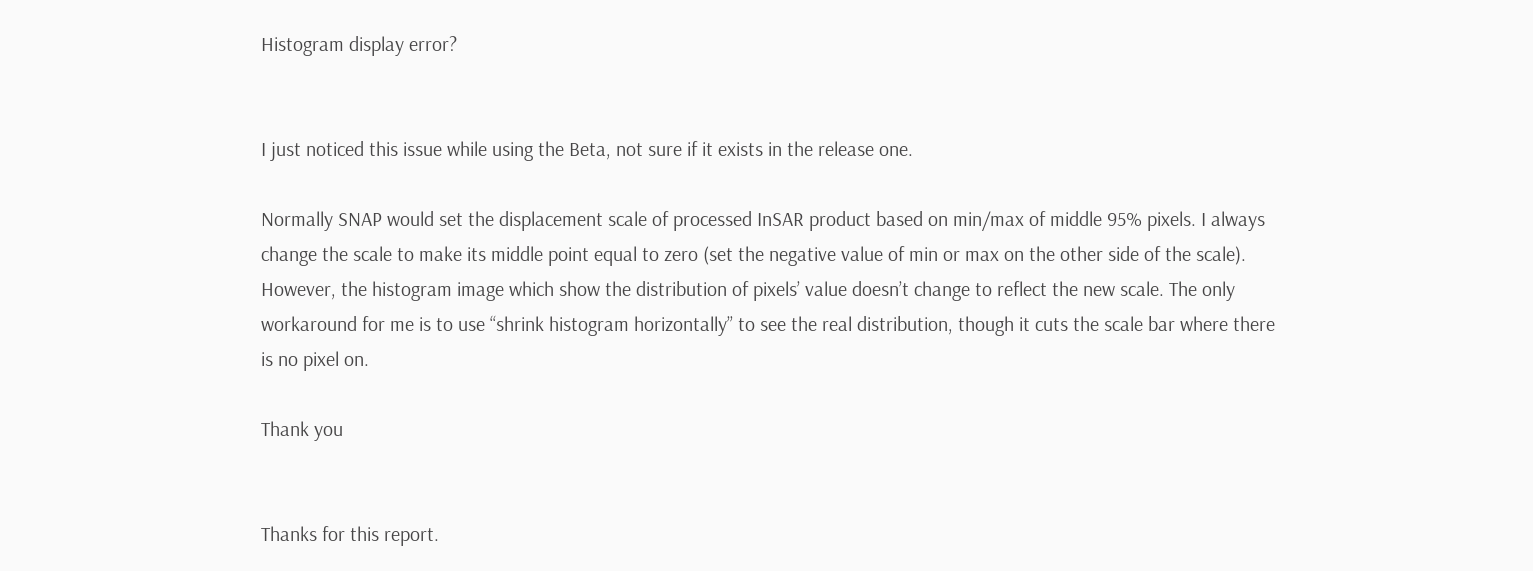Histogram display error?


I just noticed this issue while using the Beta, not sure if it exists in the release one.

Normally SNAP would set the displacement scale of processed InSAR product based on min/max of middle 95% pixels. I always change the scale to make its middle point equal to zero (set the negative value of min or max on the other side of the scale). However, the histogram image which show the distribution of pixels’ value doesn’t change to reflect the new scale. The only workaround for me is to use “shrink histogram horizontally” to see the real distribution, though it cuts the scale bar where there is no pixel on.

Thank you


Thanks for this report.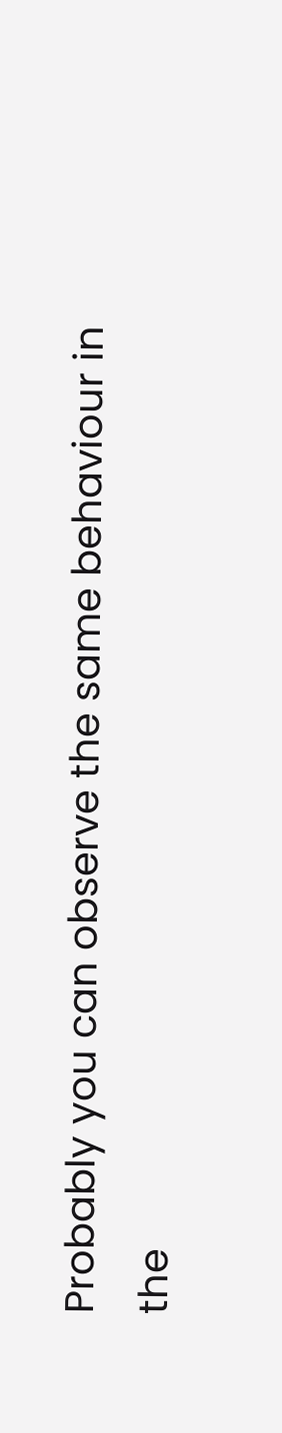Probably you can observe the same behaviour in the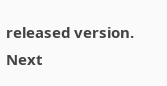released version.
Next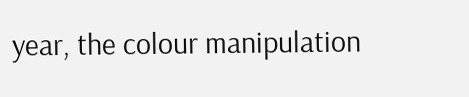year, the colour manipulation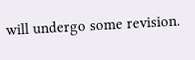will undergo some revision.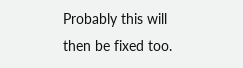Probably this will then be fixed too.